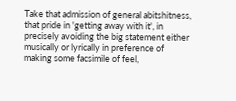Take that admission of general abitshitness, that pride in 'getting away with it', in precisely avoiding the big statement either musically or lyrically in preference of making some facsimile of feel,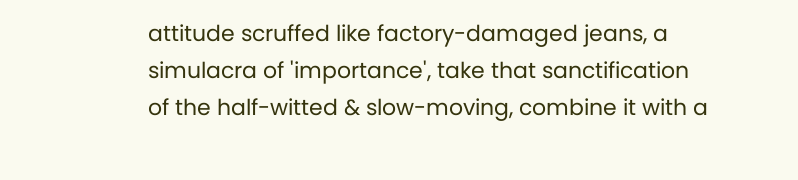attitude scruffed like factory-damaged jeans, a simulacra of 'importance', take that sanctification of the half-witted & slow-moving, combine it with a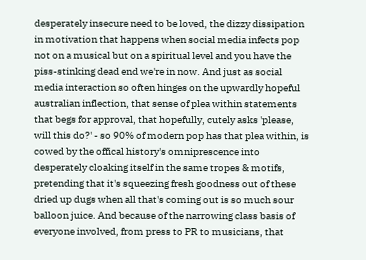desperately insecure need to be loved, the dizzy dissipation in motivation that happens when social media infects pop not on a musical but on a spiritual level and you have the piss-stinking dead end we're in now. And just as social media interaction so often hinges on the upwardly hopeful australian inflection, that sense of plea within statements that begs for approval, that hopefully, cutely asks 'please, will this do?' - so 90% of modern pop has that plea within, is cowed by the offical history's omniprescence into desperately cloaking itself in the same tropes & motifs, pretending that it's squeezing fresh goodness out of these dried up dugs when all that's coming out is so much sour balloon juice. And because of the narrowing class basis of everyone involved, from press to PR to musicians, that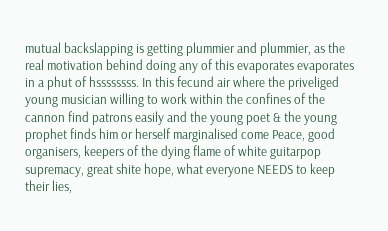mutual backslapping is getting plummier and plummier, as the real motivation behind doing any of this evaporates evaporates in a phut of hssssssss. In this fecund air where the priveliged young musician willing to work within the confines of the cannon find patrons easily and the young poet & the young prophet finds him or herself marginalised come Peace, good organisers, keepers of the dying flame of white guitarpop supremacy, great shite hope, what everyone NEEDS to keep their lies,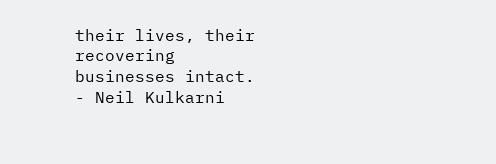their lives, their recovering businesses intact.
- Neil Kulkarni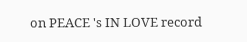on PEACE 's IN LOVE record